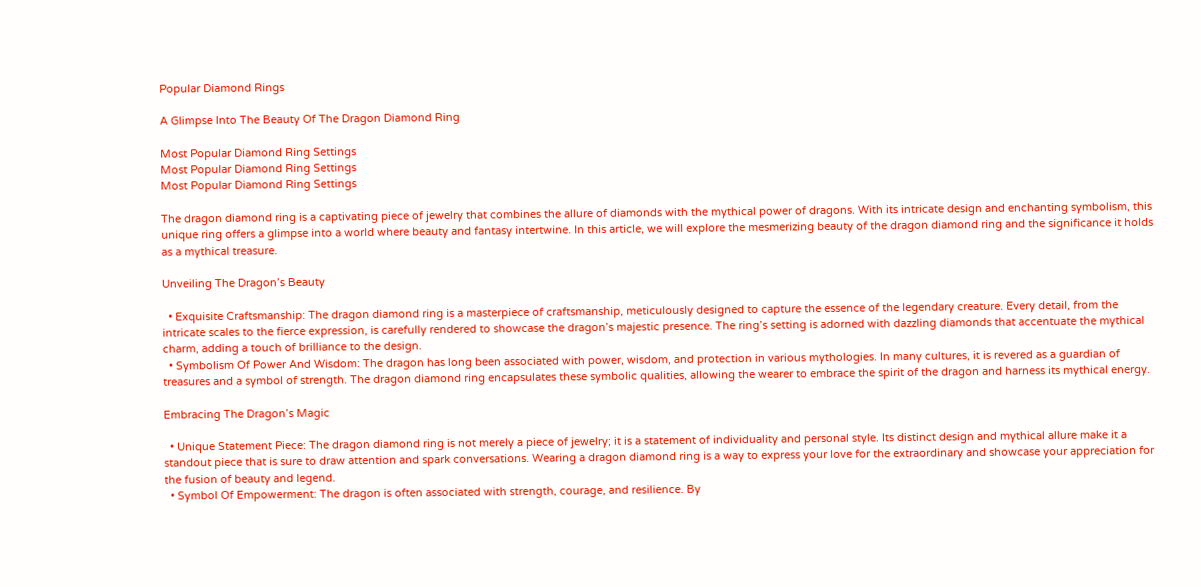Popular Diamond Rings

A Glimpse Into The Beauty Of The Dragon Diamond Ring

Most Popular Diamond Ring Settings
Most Popular Diamond Ring Settings
Most Popular Diamond Ring Settings

The dragon diamond ring is a captivating piece of jewelry that combines the allure of diamonds with the mythical power of dragons. With its intricate design and enchanting symbolism, this unique ring offers a glimpse into a world where beauty and fantasy intertwine. In this article, we will explore the mesmerizing beauty of the dragon diamond ring and the significance it holds as a mythical treasure.

Unveiling The Dragon’s Beauty

  • Exquisite Craftsmanship: The dragon diamond ring is a masterpiece of craftsmanship, meticulously designed to capture the essence of the legendary creature. Every detail, from the intricate scales to the fierce expression, is carefully rendered to showcase the dragon’s majestic presence. The ring’s setting is adorned with dazzling diamonds that accentuate the mythical charm, adding a touch of brilliance to the design.
  • Symbolism Of Power And Wisdom: The dragon has long been associated with power, wisdom, and protection in various mythologies. In many cultures, it is revered as a guardian of treasures and a symbol of strength. The dragon diamond ring encapsulates these symbolic qualities, allowing the wearer to embrace the spirit of the dragon and harness its mythical energy.

Embracing The Dragon’s Magic

  • Unique Statement Piece: The dragon diamond ring is not merely a piece of jewelry; it is a statement of individuality and personal style. Its distinct design and mythical allure make it a standout piece that is sure to draw attention and spark conversations. Wearing a dragon diamond ring is a way to express your love for the extraordinary and showcase your appreciation for the fusion of beauty and legend.
  • Symbol Of Empowerment: The dragon is often associated with strength, courage, and resilience. By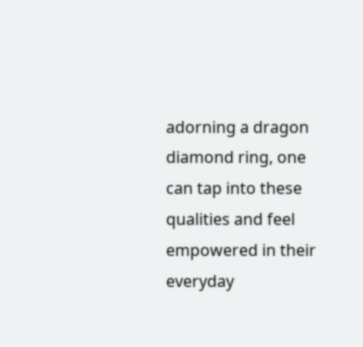adorning a dragon diamond ring, one can tap into these qualities and feel empowered in their everyday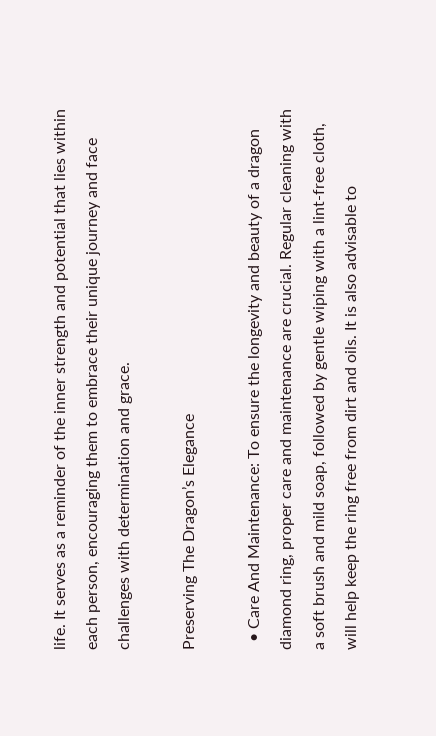life. It serves as a reminder of the inner strength and potential that lies within each person, encouraging them to embrace their unique journey and face challenges with determination and grace.

Preserving The Dragon’s Elegance

  • Care And Maintenance: To ensure the longevity and beauty of a dragon diamond ring, proper care and maintenance are crucial. Regular cleaning with a soft brush and mild soap, followed by gentle wiping with a lint-free cloth, will help keep the ring free from dirt and oils. It is also advisable to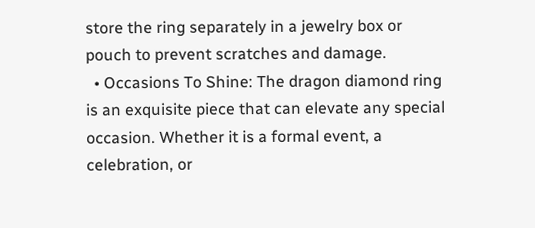store the ring separately in a jewelry box or pouch to prevent scratches and damage.
  • Occasions To Shine: The dragon diamond ring is an exquisite piece that can elevate any special occasion. Whether it is a formal event, a celebration, or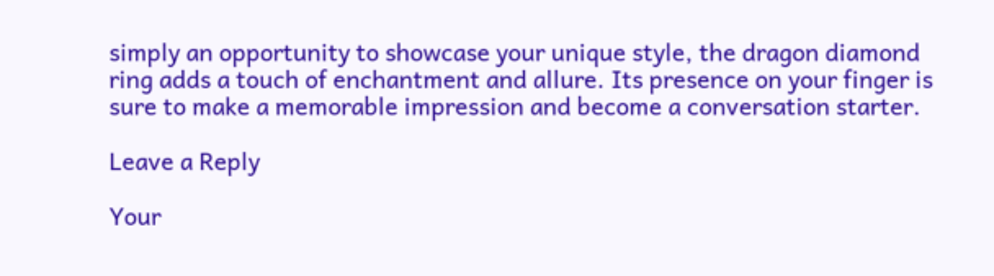simply an opportunity to showcase your unique style, the dragon diamond ring adds a touch of enchantment and allure. Its presence on your finger is sure to make a memorable impression and become a conversation starter.

Leave a Reply

Your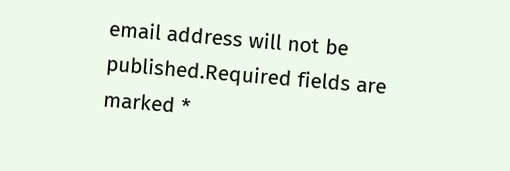email address will not be published.Required fields are marked *